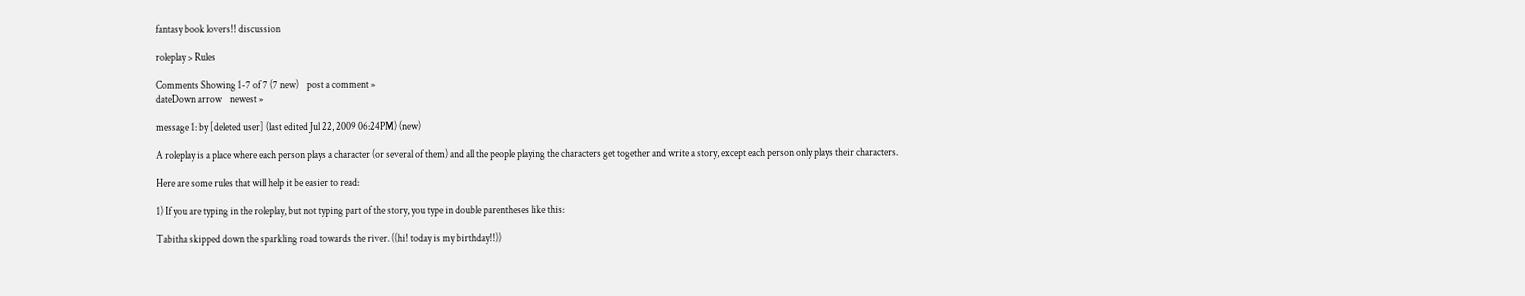fantasy book lovers!! discussion

roleplay > Rules

Comments Showing 1-7 of 7 (7 new)    post a comment »
dateDown arrow    newest »

message 1: by [deleted user] (last edited Jul 22, 2009 06:24PM) (new)

A roleplay is a place where each person plays a character (or several of them) and all the people playing the characters get together and write a story, except each person only plays their characters.

Here are some rules that will help it be easier to read:

1) If you are typing in the roleplay, but not typing part of the story, you type in double parentheses like this:

Tabitha skipped down the sparkling road towards the river. ((hi! today is my birthday!!))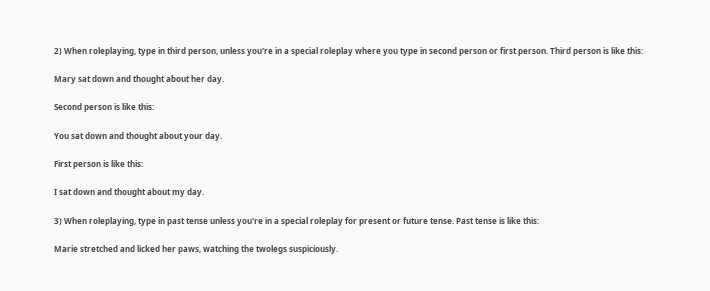2) When roleplaying, type in third person, unless you're in a special roleplay where you type in second person or first person. Third person is like this:

Mary sat down and thought about her day.

Second person is like this:

You sat down and thought about your day.

First person is like this:

I sat down and thought about my day.

3) When roleplaying, type in past tense unless you're in a special roleplay for present or future tense. Past tense is like this:

Marie stretched and licked her paws, watching the twolegs suspiciously.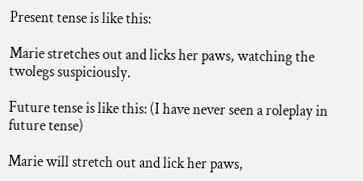Present tense is like this:

Marie stretches out and licks her paws, watching the twolegs suspiciously.

Future tense is like this: (I have never seen a roleplay in future tense)

Marie will stretch out and lick her paws,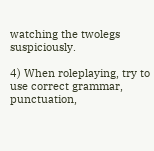watching the twolegs suspiciously.

4) When roleplaying, try to use correct grammar, punctuation,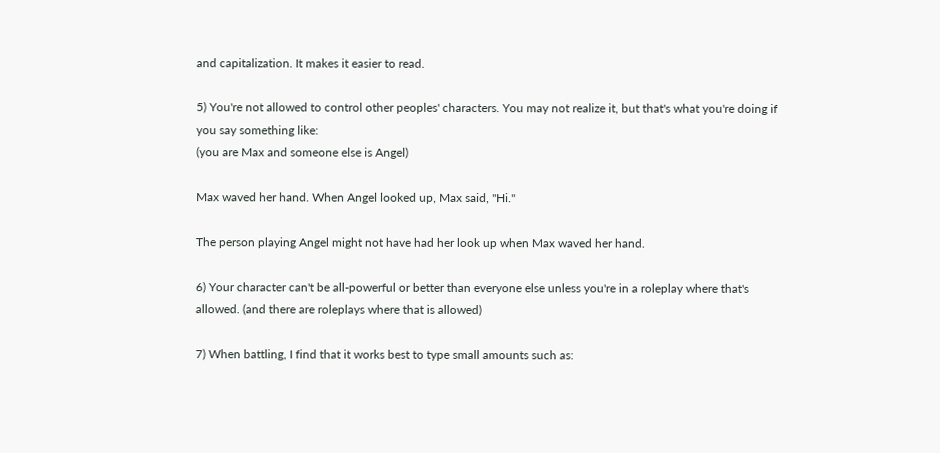and capitalization. It makes it easier to read.

5) You're not allowed to control other peoples' characters. You may not realize it, but that's what you're doing if you say something like:
(you are Max and someone else is Angel)

Max waved her hand. When Angel looked up, Max said, "Hi."

The person playing Angel might not have had her look up when Max waved her hand.

6) Your character can't be all-powerful or better than everyone else unless you're in a roleplay where that's allowed. (and there are roleplays where that is allowed)

7) When battling, I find that it works best to type small amounts such as: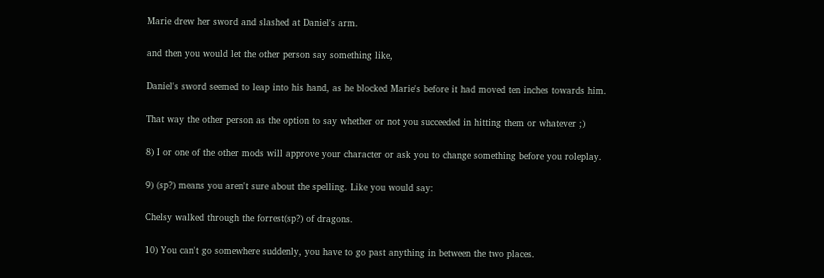Marie drew her sword and slashed at Daniel's arm.

and then you would let the other person say something like,

Daniel's sword seemed to leap into his hand, as he blocked Marie's before it had moved ten inches towards him.

That way the other person as the option to say whether or not you succeeded in hitting them or whatever ;)

8) I or one of the other mods will approve your character or ask you to change something before you roleplay.

9) (sp?) means you aren't sure about the spelling. Like you would say:

Chelsy walked through the forrest(sp?) of dragons.

10) You can't go somewhere suddenly, you have to go past anything in between the two places.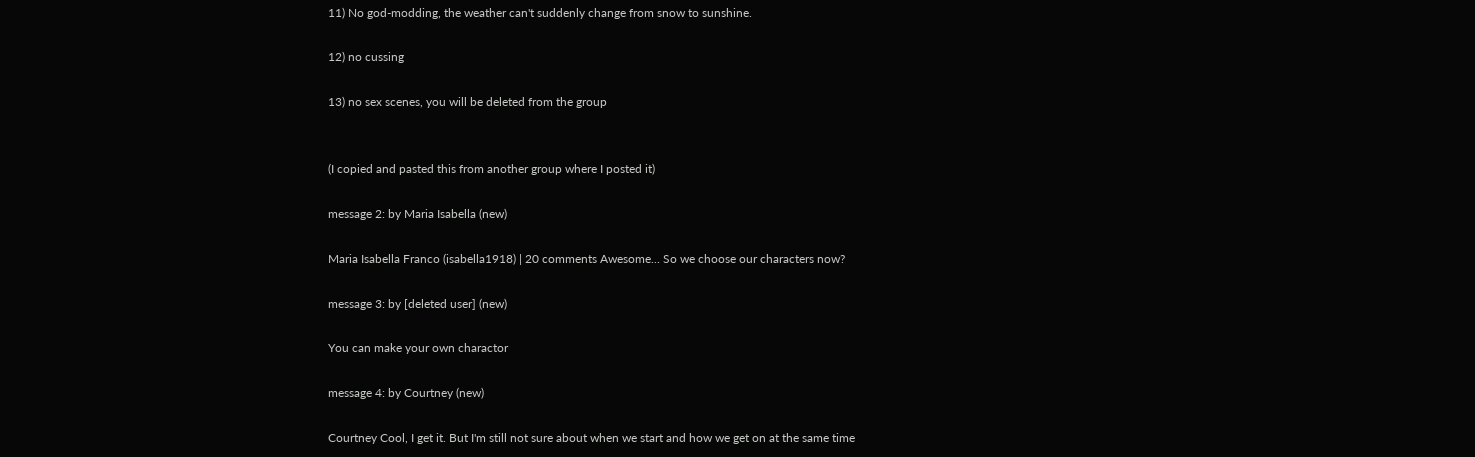11) No god-modding, the weather can't suddenly change from snow to sunshine.

12) no cussing

13) no sex scenes, you will be deleted from the group


(I copied and pasted this from another group where I posted it)

message 2: by Maria Isabella (new)

Maria Isabella Franco (isabella1918) | 20 comments Awesome... So we choose our characters now?

message 3: by [deleted user] (new)

You can make your own charactor

message 4: by Courtney (new)

Courtney Cool, I get it. But I'm still not sure about when we start and how we get on at the same time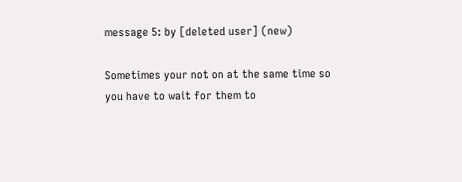message 5: by [deleted user] (new)

Sometimes your not on at the same time so you have to wait for them to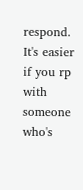respond. It's easier if you rp with someone who's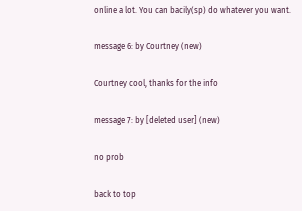online a lot. You can bacily(sp) do whatever you want.

message 6: by Courtney (new)

Courtney cool, thanks for the info

message 7: by [deleted user] (new)

no prob

back to top